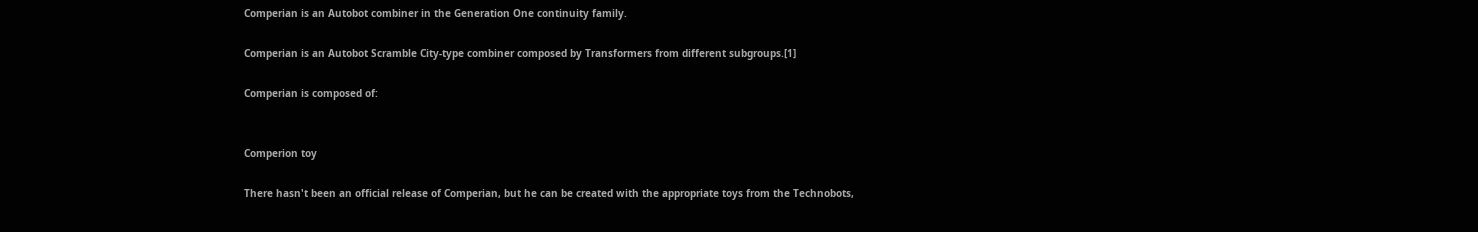Comperian is an Autobot combiner in the Generation One continuity family.

Comperian is an Autobot Scramble City-type combiner composed by Transformers from different subgroups.[1]

Comperian is composed of:


Comperion toy

There hasn't been an official release of Comperian, but he can be created with the appropriate toys from the Technobots,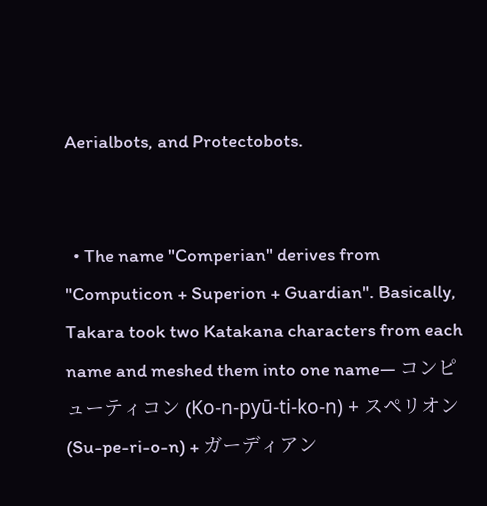Aerialbots, and Protectobots.


  • The name "Comperian" derives from "Computicon + Superion + Guardian". Basically, Takara took two Katakana characters from each name and meshed them into one name— コンピューティコン (Ko-n-pyū-ti-ko-n) + スペリオン (Su-pe-ri-o-n) + ガーディアン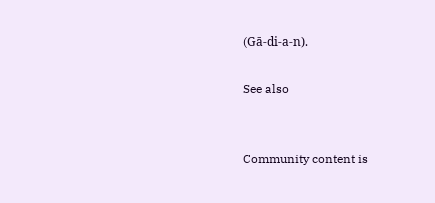(Gā-di-a-n).

See also


Community content is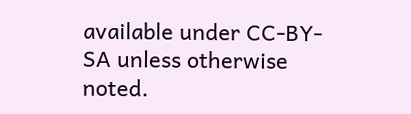available under CC-BY-SA unless otherwise noted.